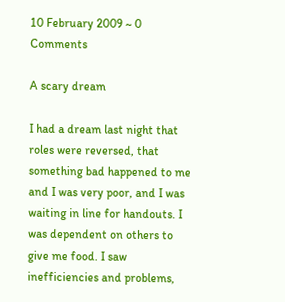10 February 2009 ~ 0 Comments

A scary dream

I had a dream last night that roles were reversed, that something bad happened to me and I was very poor, and I was waiting in line for handouts. I was dependent on others to give me food. I saw inefficiencies and problems,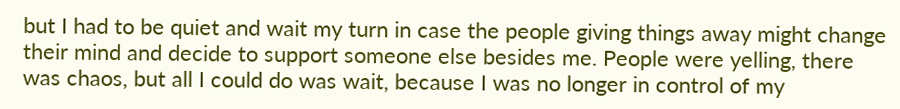but I had to be quiet and wait my turn in case the people giving things away might change their mind and decide to support someone else besides me. People were yelling, there was chaos, but all I could do was wait, because I was no longer in control of my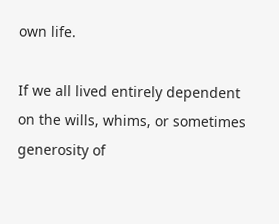own life.

If we all lived entirely dependent on the wills, whims, or sometimes generosity of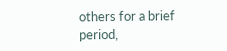others for a brief period,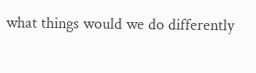what things would we do differently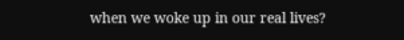when we woke up in our real lives?